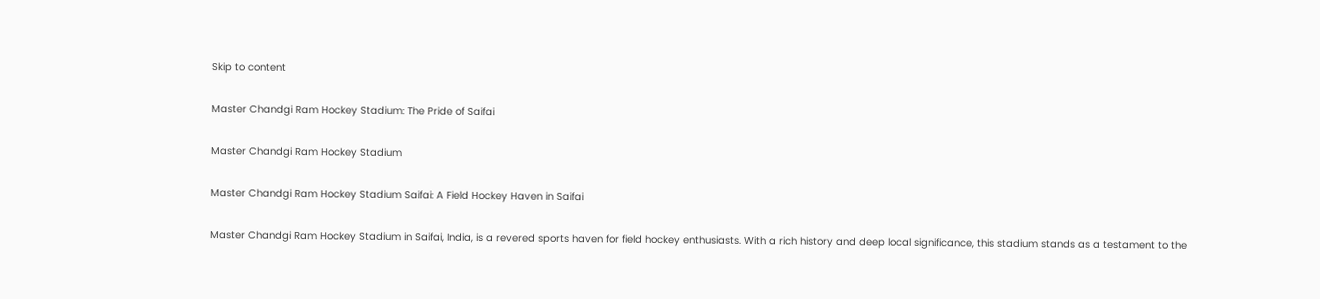Skip to content

Master Chandgi Ram Hockey Stadium: The Pride of Saifai

Master Chandgi Ram Hockey Stadium

Master Chandgi Ram Hockey Stadium Saifai: A Field Hockey Haven in Saifai

Master Chandgi Ram Hockey Stadium in Saifai, India, is a revered sports haven for field hockey enthusiasts. With a rich history and deep local significance, this stadium stands as a testament to the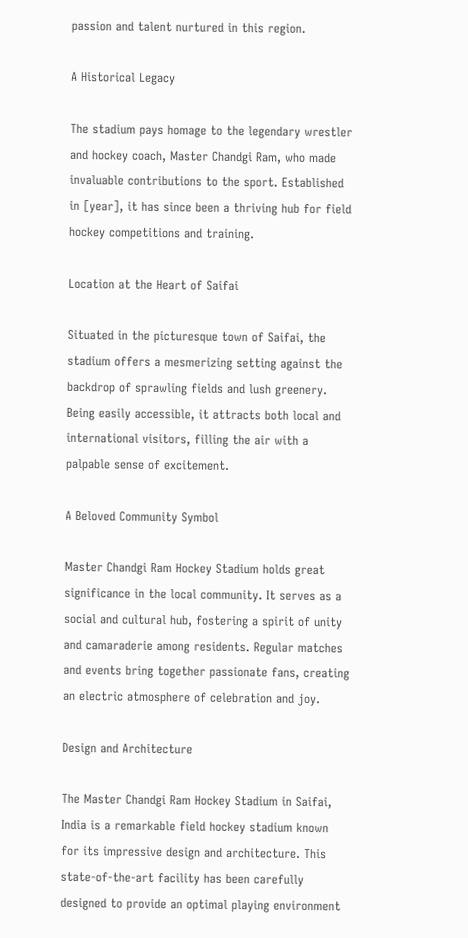passion and talent nurtured in this region.

A Historical Legacy

The stadium pays homage to the legendary wrestler and hockey coach, Master Chandgi Ram, who made invaluable contributions to the sport. Established in [year], it has since been a thriving hub for field hockey competitions and training.

Location at the Heart of Saifai

Situated in the picturesque town of Saifai, the stadium offers a mesmerizing setting against the backdrop of sprawling fields and lush greenery. Being easily accessible, it attracts both local and international visitors, filling the air with a palpable sense of excitement.

A Beloved Community Symbol

Master Chandgi Ram Hockey Stadium holds great significance in the local community. It serves as a social and cultural hub, fostering a spirit of unity and camaraderie among residents. Regular matches and events bring together passionate fans, creating an electric atmosphere of celebration and joy.

Design and Architecture

The Master Chandgi Ram Hockey Stadium in Saifai, India is a remarkable field hockey stadium known for its impressive design and architecture. This state-of-the-art facility has been carefully designed to provide an optimal playing environment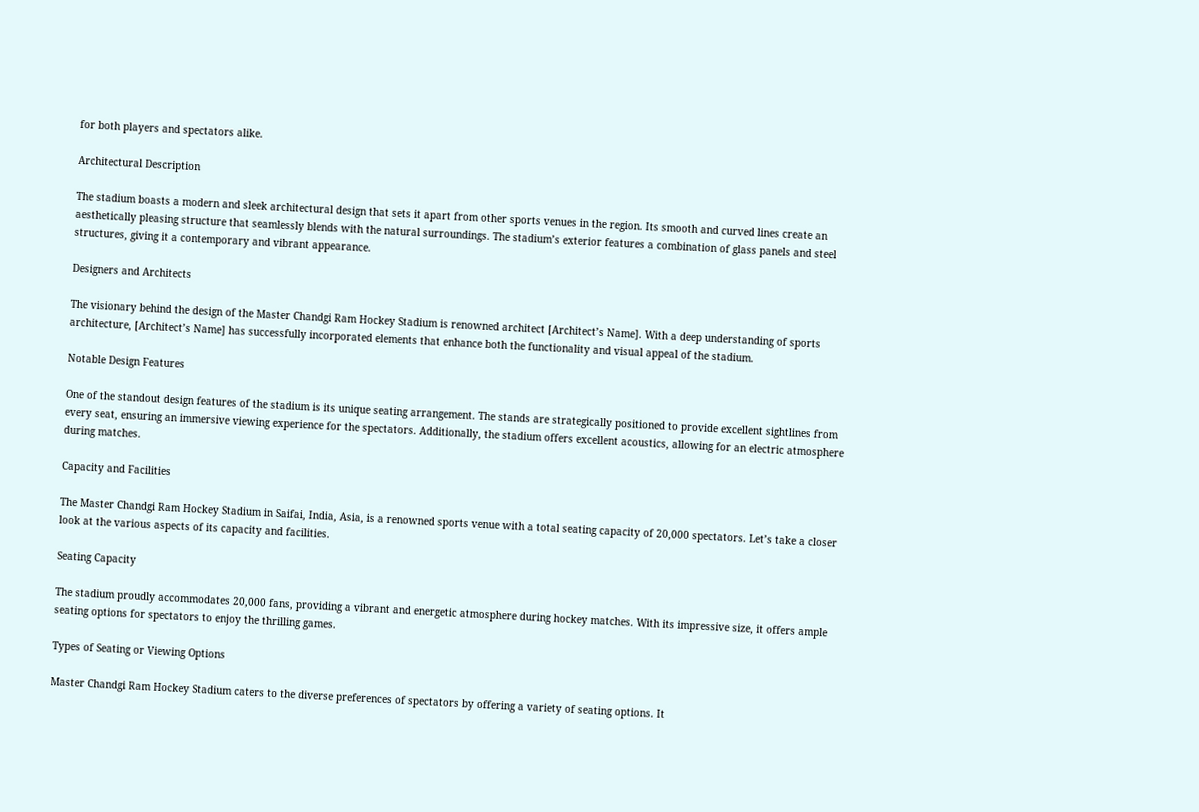for both players and spectators alike.

Architectural Description

The stadium boasts a modern and sleek architectural design that sets it apart from other sports venues in the region. Its smooth and curved lines create an aesthetically pleasing structure that seamlessly blends with the natural surroundings. The stadium’s exterior features a combination of glass panels and steel structures, giving it a contemporary and vibrant appearance.

Designers and Architects

The visionary behind the design of the Master Chandgi Ram Hockey Stadium is renowned architect [Architect’s Name]. With a deep understanding of sports architecture, [Architect’s Name] has successfully incorporated elements that enhance both the functionality and visual appeal of the stadium.

Notable Design Features

One of the standout design features of the stadium is its unique seating arrangement. The stands are strategically positioned to provide excellent sightlines from every seat, ensuring an immersive viewing experience for the spectators. Additionally, the stadium offers excellent acoustics, allowing for an electric atmosphere during matches.

Capacity and Facilities

The Master Chandgi Ram Hockey Stadium in Saifai, India, Asia, is a renowned sports venue with a total seating capacity of 20,000 spectators. Let’s take a closer look at the various aspects of its capacity and facilities.

Seating Capacity

The stadium proudly accommodates 20,000 fans, providing a vibrant and energetic atmosphere during hockey matches. With its impressive size, it offers ample seating options for spectators to enjoy the thrilling games.

Types of Seating or Viewing Options

Master Chandgi Ram Hockey Stadium caters to the diverse preferences of spectators by offering a variety of seating options. It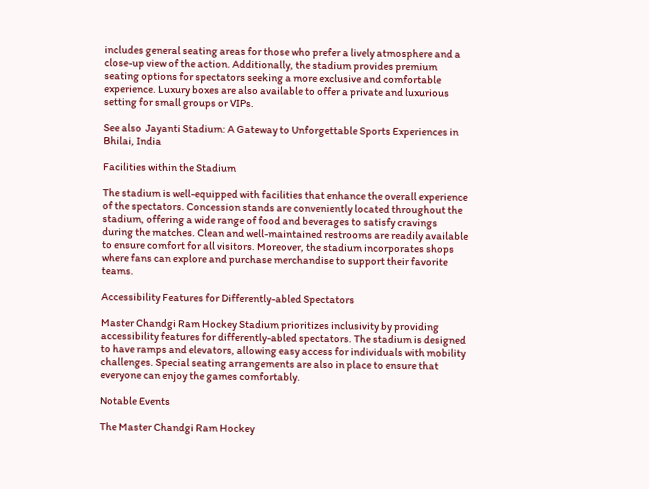includes general seating areas for those who prefer a lively atmosphere and a close-up view of the action. Additionally, the stadium provides premium seating options for spectators seeking a more exclusive and comfortable experience. Luxury boxes are also available to offer a private and luxurious setting for small groups or VIPs.

See also  Jayanti Stadium: A Gateway to Unforgettable Sports Experiences in Bhilai, India

Facilities within the Stadium

The stadium is well-equipped with facilities that enhance the overall experience of the spectators. Concession stands are conveniently located throughout the stadium, offering a wide range of food and beverages to satisfy cravings during the matches. Clean and well-maintained restrooms are readily available to ensure comfort for all visitors. Moreover, the stadium incorporates shops where fans can explore and purchase merchandise to support their favorite teams.

Accessibility Features for Differently-abled Spectators

Master Chandgi Ram Hockey Stadium prioritizes inclusivity by providing accessibility features for differently-abled spectators. The stadium is designed to have ramps and elevators, allowing easy access for individuals with mobility challenges. Special seating arrangements are also in place to ensure that everyone can enjoy the games comfortably.

Notable Events

The Master Chandgi Ram Hockey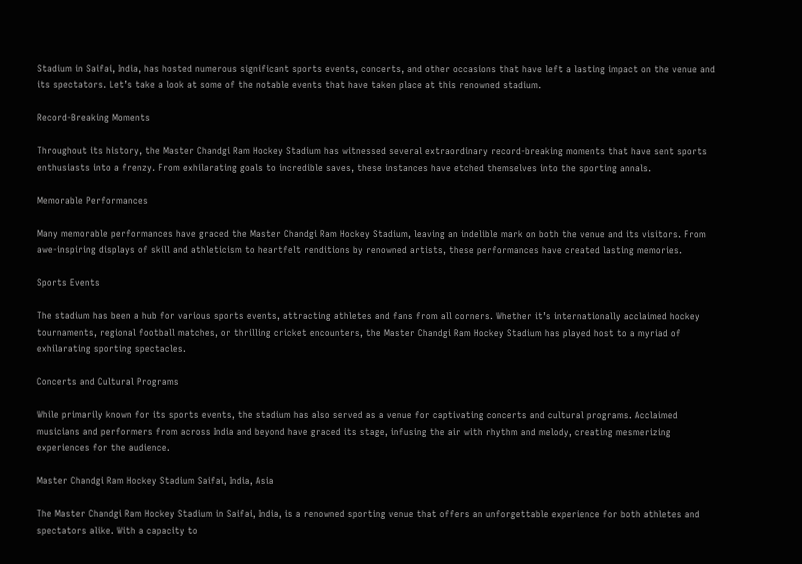Stadium in Saifai, India, has hosted numerous significant sports events, concerts, and other occasions that have left a lasting impact on the venue and its spectators. Let’s take a look at some of the notable events that have taken place at this renowned stadium.

Record-Breaking Moments

Throughout its history, the Master Chandgi Ram Hockey Stadium has witnessed several extraordinary record-breaking moments that have sent sports enthusiasts into a frenzy. From exhilarating goals to incredible saves, these instances have etched themselves into the sporting annals.

Memorable Performances

Many memorable performances have graced the Master Chandgi Ram Hockey Stadium, leaving an indelible mark on both the venue and its visitors. From awe-inspiring displays of skill and athleticism to heartfelt renditions by renowned artists, these performances have created lasting memories.

Sports Events

The stadium has been a hub for various sports events, attracting athletes and fans from all corners. Whether it’s internationally acclaimed hockey tournaments, regional football matches, or thrilling cricket encounters, the Master Chandgi Ram Hockey Stadium has played host to a myriad of exhilarating sporting spectacles.

Concerts and Cultural Programs

While primarily known for its sports events, the stadium has also served as a venue for captivating concerts and cultural programs. Acclaimed musicians and performers from across India and beyond have graced its stage, infusing the air with rhythm and melody, creating mesmerizing experiences for the audience.

Master Chandgi Ram Hockey Stadium Saifai, India, Asia

The Master Chandgi Ram Hockey Stadium in Saifai, India, is a renowned sporting venue that offers an unforgettable experience for both athletes and spectators alike. With a capacity to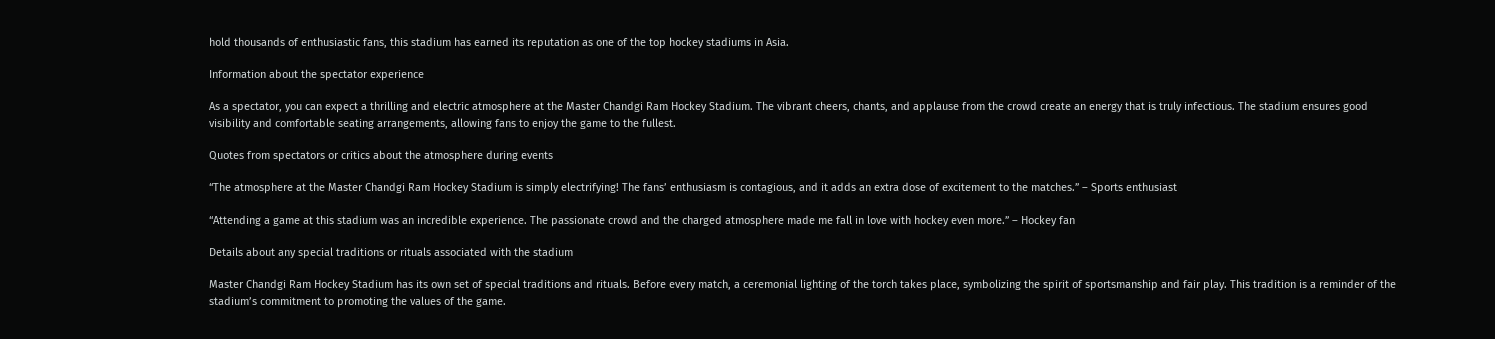hold thousands of enthusiastic fans, this stadium has earned its reputation as one of the top hockey stadiums in Asia.

Information about the spectator experience

As a spectator, you can expect a thrilling and electric atmosphere at the Master Chandgi Ram Hockey Stadium. The vibrant cheers, chants, and applause from the crowd create an energy that is truly infectious. The stadium ensures good visibility and comfortable seating arrangements, allowing fans to enjoy the game to the fullest.

Quotes from spectators or critics about the atmosphere during events

“The atmosphere at the Master Chandgi Ram Hockey Stadium is simply electrifying! The fans’ enthusiasm is contagious, and it adds an extra dose of excitement to the matches.” – Sports enthusiast

“Attending a game at this stadium was an incredible experience. The passionate crowd and the charged atmosphere made me fall in love with hockey even more.” – Hockey fan

Details about any special traditions or rituals associated with the stadium

Master Chandgi Ram Hockey Stadium has its own set of special traditions and rituals. Before every match, a ceremonial lighting of the torch takes place, symbolizing the spirit of sportsmanship and fair play. This tradition is a reminder of the stadium’s commitment to promoting the values of the game.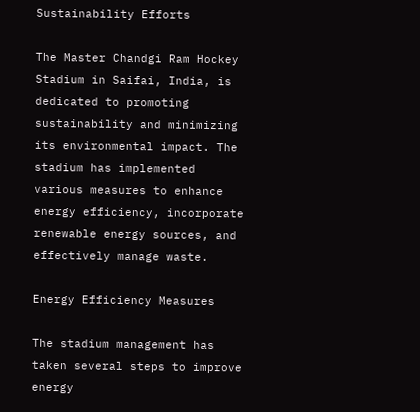Sustainability Efforts

The Master Chandgi Ram Hockey Stadium in Saifai, India, is dedicated to promoting sustainability and minimizing its environmental impact. The stadium has implemented various measures to enhance energy efficiency, incorporate renewable energy sources, and effectively manage waste.

Energy Efficiency Measures

The stadium management has taken several steps to improve energy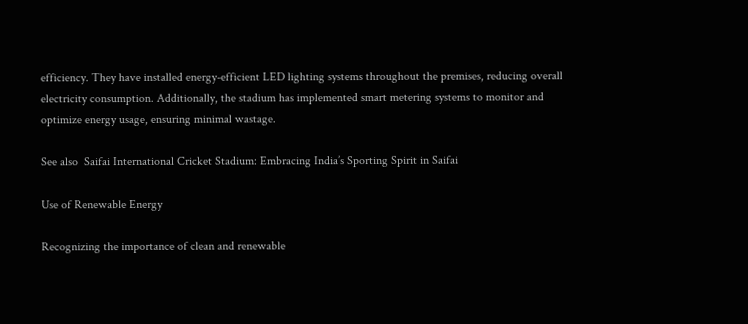efficiency. They have installed energy-efficient LED lighting systems throughout the premises, reducing overall electricity consumption. Additionally, the stadium has implemented smart metering systems to monitor and optimize energy usage, ensuring minimal wastage.

See also  Saifai International Cricket Stadium: Embracing India’s Sporting Spirit in Saifai

Use of Renewable Energy

Recognizing the importance of clean and renewable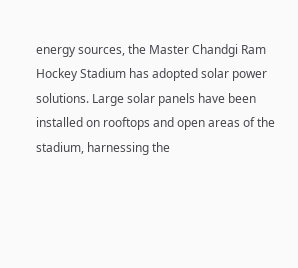energy sources, the Master Chandgi Ram Hockey Stadium has adopted solar power solutions. Large solar panels have been installed on rooftops and open areas of the stadium, harnessing the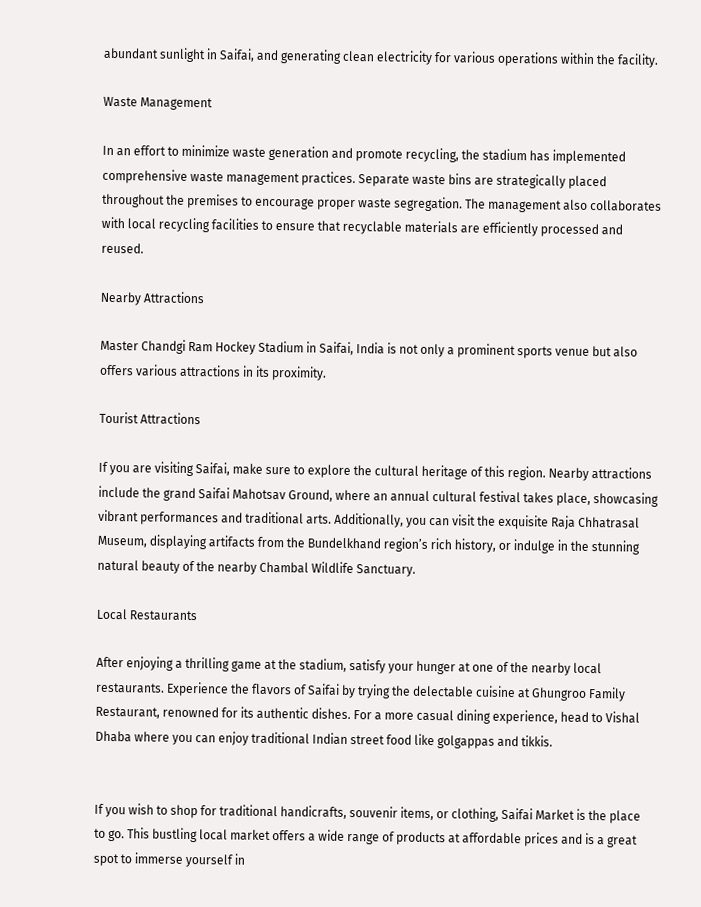abundant sunlight in Saifai, and generating clean electricity for various operations within the facility.

Waste Management

In an effort to minimize waste generation and promote recycling, the stadium has implemented comprehensive waste management practices. Separate waste bins are strategically placed throughout the premises to encourage proper waste segregation. The management also collaborates with local recycling facilities to ensure that recyclable materials are efficiently processed and reused.

Nearby Attractions

Master Chandgi Ram Hockey Stadium in Saifai, India is not only a prominent sports venue but also offers various attractions in its proximity.

Tourist Attractions

If you are visiting Saifai, make sure to explore the cultural heritage of this region. Nearby attractions include the grand Saifai Mahotsav Ground, where an annual cultural festival takes place, showcasing vibrant performances and traditional arts. Additionally, you can visit the exquisite Raja Chhatrasal Museum, displaying artifacts from the Bundelkhand region’s rich history, or indulge in the stunning natural beauty of the nearby Chambal Wildlife Sanctuary.

Local Restaurants

After enjoying a thrilling game at the stadium, satisfy your hunger at one of the nearby local restaurants. Experience the flavors of Saifai by trying the delectable cuisine at Ghungroo Family Restaurant, renowned for its authentic dishes. For a more casual dining experience, head to Vishal Dhaba where you can enjoy traditional Indian street food like golgappas and tikkis.


If you wish to shop for traditional handicrafts, souvenir items, or clothing, Saifai Market is the place to go. This bustling local market offers a wide range of products at affordable prices and is a great spot to immerse yourself in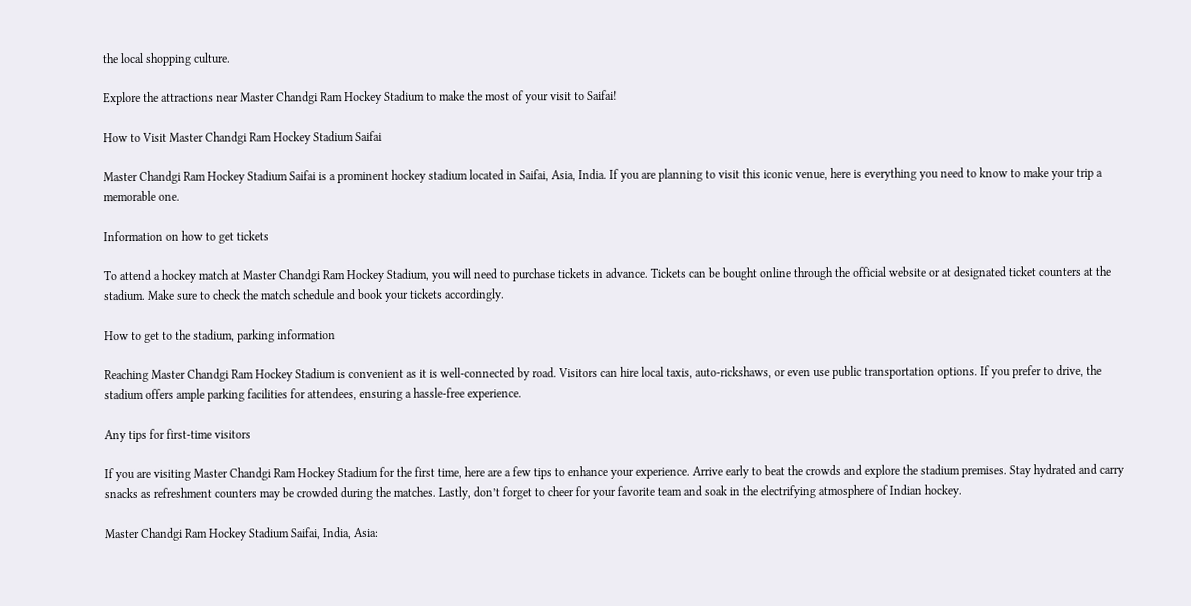the local shopping culture.

Explore the attractions near Master Chandgi Ram Hockey Stadium to make the most of your visit to Saifai!

How to Visit Master Chandgi Ram Hockey Stadium Saifai

Master Chandgi Ram Hockey Stadium Saifai is a prominent hockey stadium located in Saifai, Asia, India. If you are planning to visit this iconic venue, here is everything you need to know to make your trip a memorable one.

Information on how to get tickets

To attend a hockey match at Master Chandgi Ram Hockey Stadium, you will need to purchase tickets in advance. Tickets can be bought online through the official website or at designated ticket counters at the stadium. Make sure to check the match schedule and book your tickets accordingly.

How to get to the stadium, parking information

Reaching Master Chandgi Ram Hockey Stadium is convenient as it is well-connected by road. Visitors can hire local taxis, auto-rickshaws, or even use public transportation options. If you prefer to drive, the stadium offers ample parking facilities for attendees, ensuring a hassle-free experience.

Any tips for first-time visitors

If you are visiting Master Chandgi Ram Hockey Stadium for the first time, here are a few tips to enhance your experience. Arrive early to beat the crowds and explore the stadium premises. Stay hydrated and carry snacks as refreshment counters may be crowded during the matches. Lastly, don’t forget to cheer for your favorite team and soak in the electrifying atmosphere of Indian hockey.

Master Chandgi Ram Hockey Stadium Saifai, India, Asia: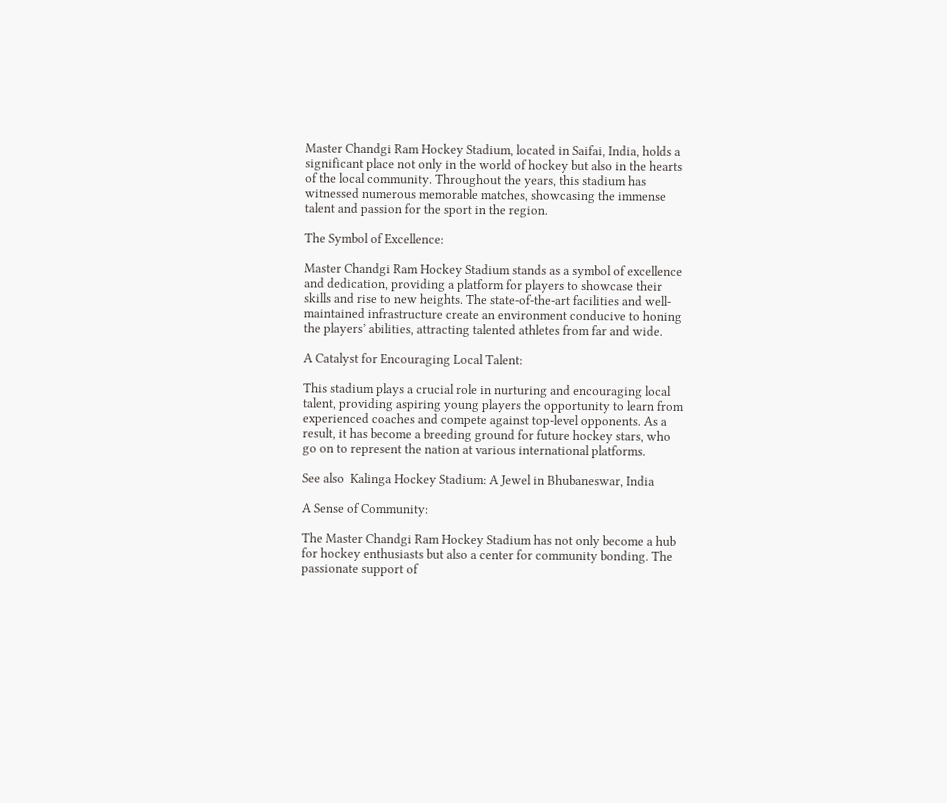Master Chandgi Ram Hockey Stadium, located in Saifai, India, holds a significant place not only in the world of hockey but also in the hearts of the local community. Throughout the years, this stadium has witnessed numerous memorable matches, showcasing the immense talent and passion for the sport in the region.

The Symbol of Excellence:

Master Chandgi Ram Hockey Stadium stands as a symbol of excellence and dedication, providing a platform for players to showcase their skills and rise to new heights. The state-of-the-art facilities and well-maintained infrastructure create an environment conducive to honing the players’ abilities, attracting talented athletes from far and wide.

A Catalyst for Encouraging Local Talent:

This stadium plays a crucial role in nurturing and encouraging local talent, providing aspiring young players the opportunity to learn from experienced coaches and compete against top-level opponents. As a result, it has become a breeding ground for future hockey stars, who go on to represent the nation at various international platforms.

See also  Kalinga Hockey Stadium: A Jewel in Bhubaneswar, India

A Sense of Community:

The Master Chandgi Ram Hockey Stadium has not only become a hub for hockey enthusiasts but also a center for community bonding. The passionate support of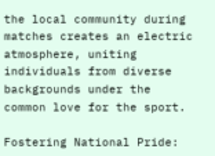the local community during matches creates an electric atmosphere, uniting individuals from diverse backgrounds under the common love for the sport.

Fostering National Pride: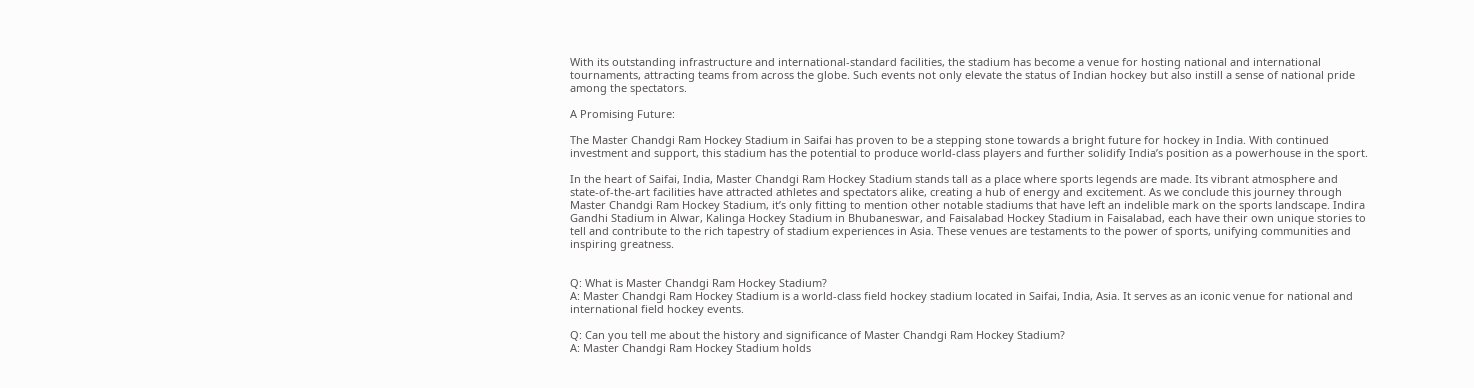With its outstanding infrastructure and international-standard facilities, the stadium has become a venue for hosting national and international tournaments, attracting teams from across the globe. Such events not only elevate the status of Indian hockey but also instill a sense of national pride among the spectators.

A Promising Future:

The Master Chandgi Ram Hockey Stadium in Saifai has proven to be a stepping stone towards a bright future for hockey in India. With continued investment and support, this stadium has the potential to produce world-class players and further solidify India’s position as a powerhouse in the sport.

In the heart of Saifai, India, Master Chandgi Ram Hockey Stadium stands tall as a place where sports legends are made. Its vibrant atmosphere and state-of-the-art facilities have attracted athletes and spectators alike, creating a hub of energy and excitement. As we conclude this journey through Master Chandgi Ram Hockey Stadium, it’s only fitting to mention other notable stadiums that have left an indelible mark on the sports landscape. Indira Gandhi Stadium in Alwar, Kalinga Hockey Stadium in Bhubaneswar, and Faisalabad Hockey Stadium in Faisalabad, each have their own unique stories to tell and contribute to the rich tapestry of stadium experiences in Asia. These venues are testaments to the power of sports, unifying communities and inspiring greatness.


Q: What is Master Chandgi Ram Hockey Stadium?
A: Master Chandgi Ram Hockey Stadium is a world-class field hockey stadium located in Saifai, India, Asia. It serves as an iconic venue for national and international field hockey events.

Q: Can you tell me about the history and significance of Master Chandgi Ram Hockey Stadium?
A: Master Chandgi Ram Hockey Stadium holds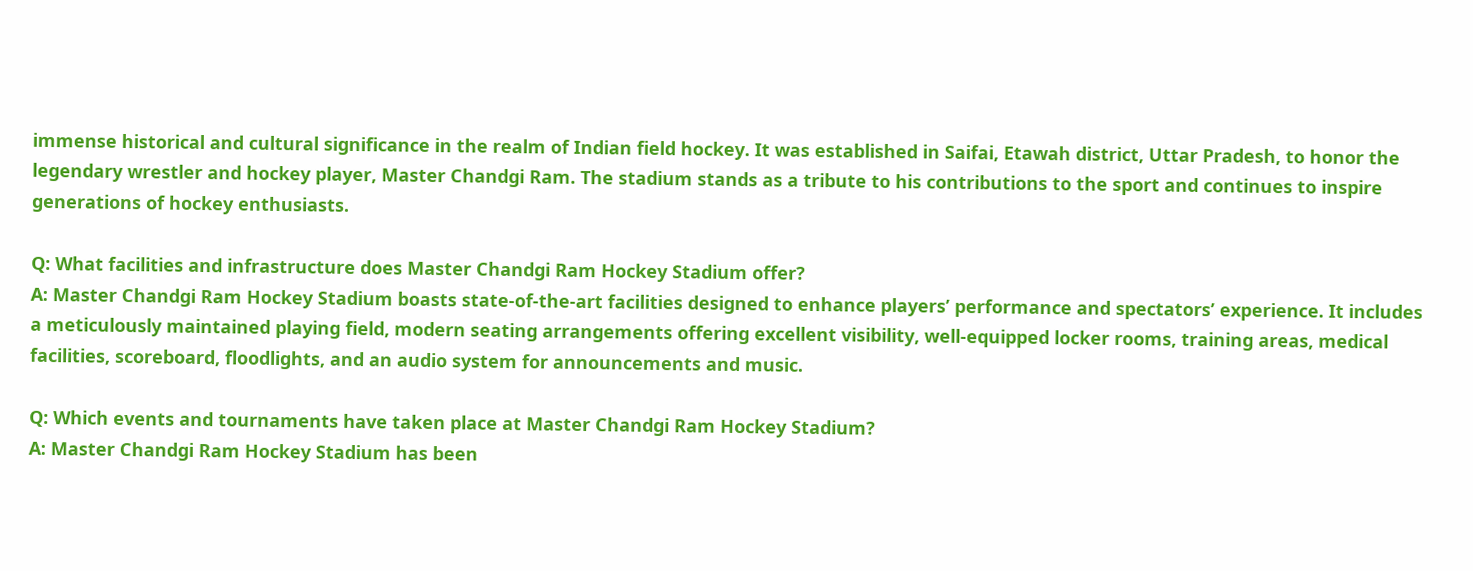immense historical and cultural significance in the realm of Indian field hockey. It was established in Saifai, Etawah district, Uttar Pradesh, to honor the legendary wrestler and hockey player, Master Chandgi Ram. The stadium stands as a tribute to his contributions to the sport and continues to inspire generations of hockey enthusiasts.

Q: What facilities and infrastructure does Master Chandgi Ram Hockey Stadium offer?
A: Master Chandgi Ram Hockey Stadium boasts state-of-the-art facilities designed to enhance players’ performance and spectators’ experience. It includes a meticulously maintained playing field, modern seating arrangements offering excellent visibility, well-equipped locker rooms, training areas, medical facilities, scoreboard, floodlights, and an audio system for announcements and music.

Q: Which events and tournaments have taken place at Master Chandgi Ram Hockey Stadium?
A: Master Chandgi Ram Hockey Stadium has been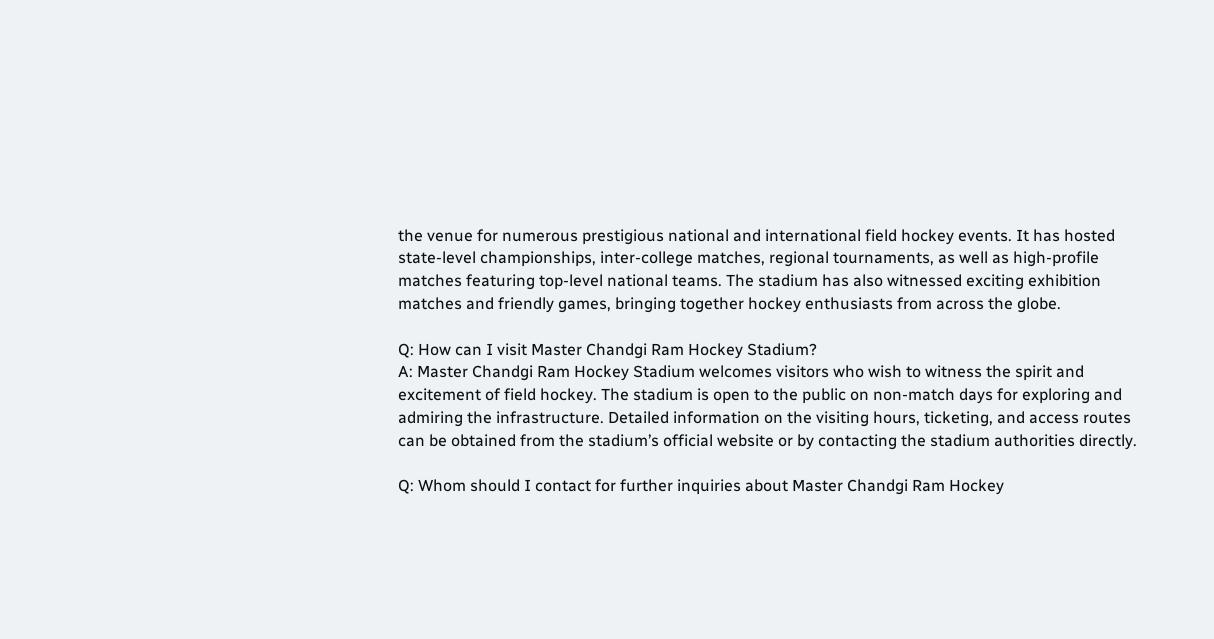the venue for numerous prestigious national and international field hockey events. It has hosted state-level championships, inter-college matches, regional tournaments, as well as high-profile matches featuring top-level national teams. The stadium has also witnessed exciting exhibition matches and friendly games, bringing together hockey enthusiasts from across the globe.

Q: How can I visit Master Chandgi Ram Hockey Stadium?
A: Master Chandgi Ram Hockey Stadium welcomes visitors who wish to witness the spirit and excitement of field hockey. The stadium is open to the public on non-match days for exploring and admiring the infrastructure. Detailed information on the visiting hours, ticketing, and access routes can be obtained from the stadium’s official website or by contacting the stadium authorities directly.

Q: Whom should I contact for further inquiries about Master Chandgi Ram Hockey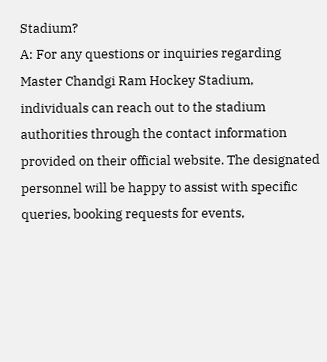Stadium?
A: For any questions or inquiries regarding Master Chandgi Ram Hockey Stadium, individuals can reach out to the stadium authorities through the contact information provided on their official website. The designated personnel will be happy to assist with specific queries, booking requests for events,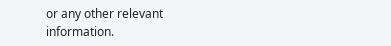or any other relevant information.